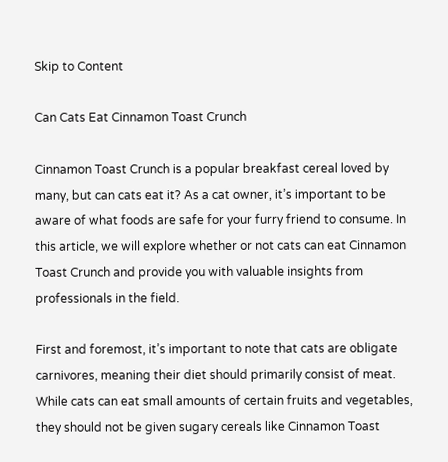Skip to Content

Can Cats Eat Cinnamon Toast Crunch

Cinnamon Toast Crunch is a popular breakfast cereal loved by many, but can cats eat it? As a cat owner, it’s important to be aware of what foods are safe for your furry friend to consume. In this article, we will explore whether or not cats can eat Cinnamon Toast Crunch and provide you with valuable insights from professionals in the field.

First and foremost, it’s important to note that cats are obligate carnivores, meaning their diet should primarily consist of meat. While cats can eat small amounts of certain fruits and vegetables, they should not be given sugary cereals like Cinnamon Toast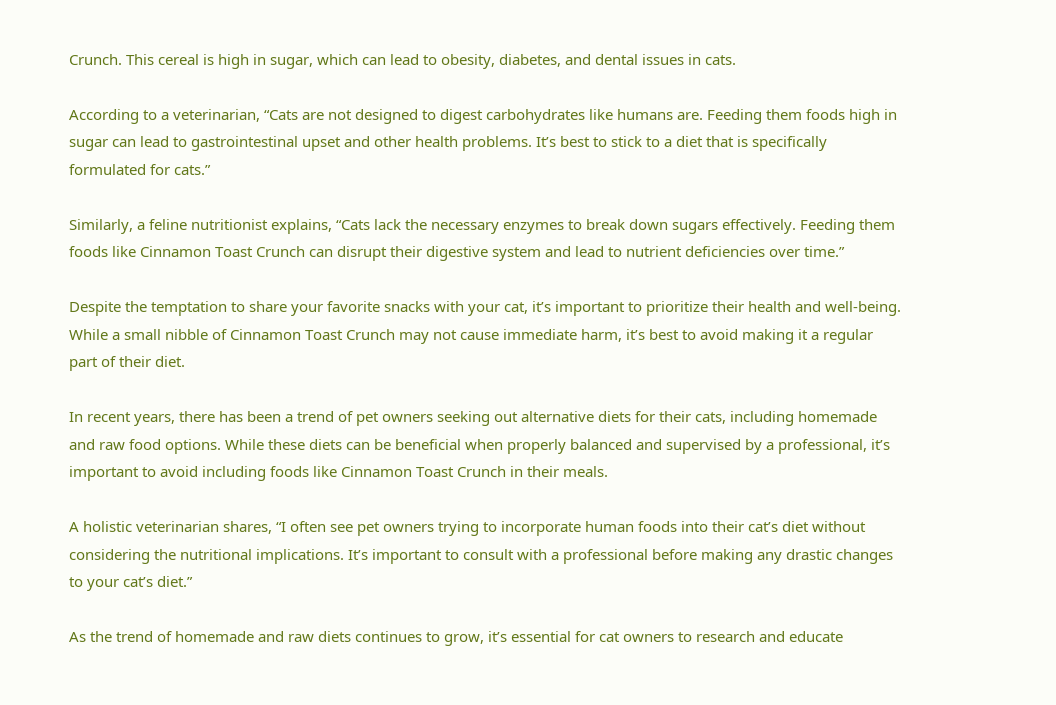Crunch. This cereal is high in sugar, which can lead to obesity, diabetes, and dental issues in cats.

According to a veterinarian, “Cats are not designed to digest carbohydrates like humans are. Feeding them foods high in sugar can lead to gastrointestinal upset and other health problems. It’s best to stick to a diet that is specifically formulated for cats.”

Similarly, a feline nutritionist explains, “Cats lack the necessary enzymes to break down sugars effectively. Feeding them foods like Cinnamon Toast Crunch can disrupt their digestive system and lead to nutrient deficiencies over time.”

Despite the temptation to share your favorite snacks with your cat, it’s important to prioritize their health and well-being. While a small nibble of Cinnamon Toast Crunch may not cause immediate harm, it’s best to avoid making it a regular part of their diet.

In recent years, there has been a trend of pet owners seeking out alternative diets for their cats, including homemade and raw food options. While these diets can be beneficial when properly balanced and supervised by a professional, it’s important to avoid including foods like Cinnamon Toast Crunch in their meals.

A holistic veterinarian shares, “I often see pet owners trying to incorporate human foods into their cat’s diet without considering the nutritional implications. It’s important to consult with a professional before making any drastic changes to your cat’s diet.”

As the trend of homemade and raw diets continues to grow, it’s essential for cat owners to research and educate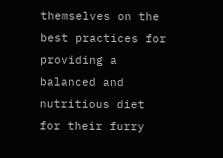themselves on the best practices for providing a balanced and nutritious diet for their furry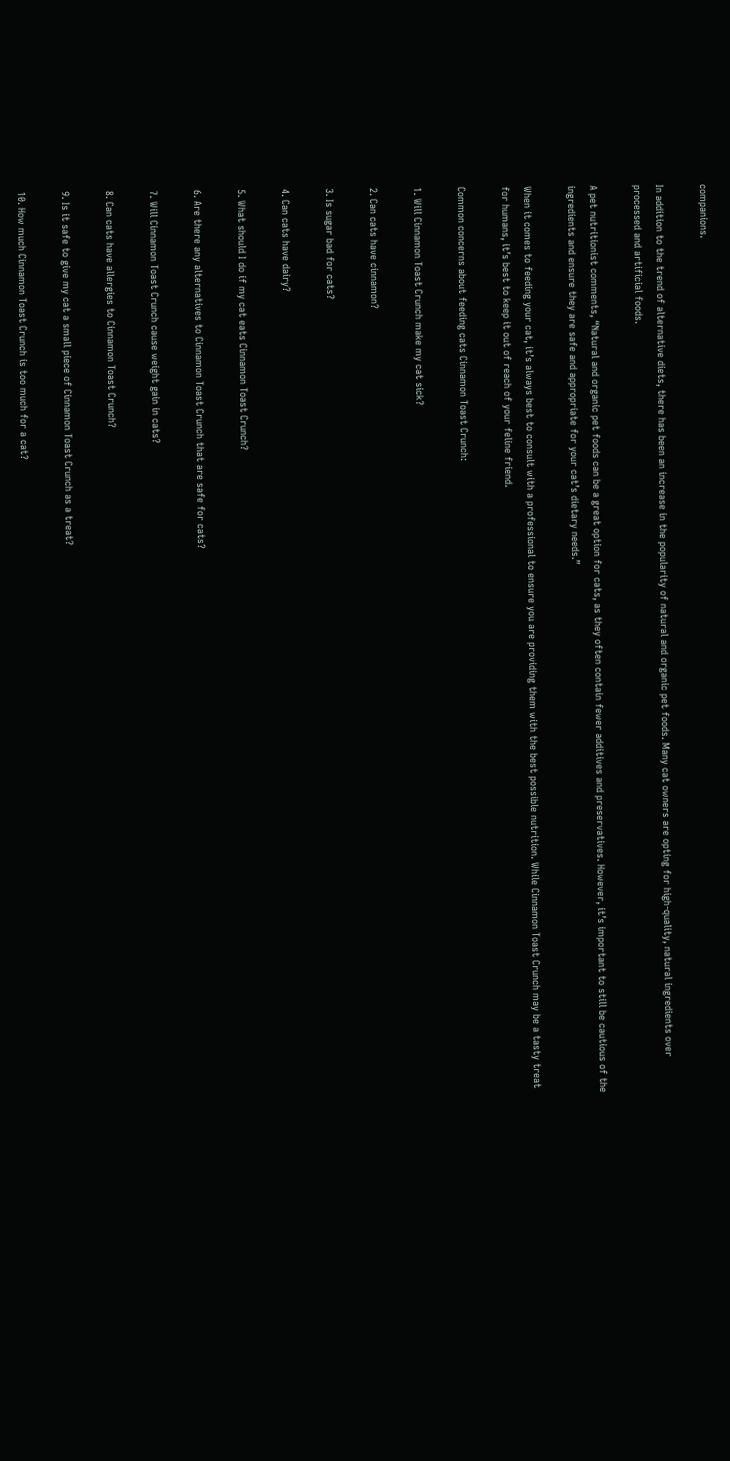companions.

In addition to the trend of alternative diets, there has been an increase in the popularity of natural and organic pet foods. Many cat owners are opting for high-quality, natural ingredients over processed and artificial foods.

A pet nutritionist comments, “Natural and organic pet foods can be a great option for cats, as they often contain fewer additives and preservatives. However, it’s important to still be cautious of the ingredients and ensure they are safe and appropriate for your cat’s dietary needs.”

When it comes to feeding your cat, it’s always best to consult with a professional to ensure you are providing them with the best possible nutrition. While Cinnamon Toast Crunch may be a tasty treat for humans, it’s best to keep it out of reach of your feline friend.

Common concerns about feeding cats Cinnamon Toast Crunch:

1. Will Cinnamon Toast Crunch make my cat sick?

2. Can cats have cinnamon?

3. Is sugar bad for cats?

4. Can cats have dairy?

5. What should I do if my cat eats Cinnamon Toast Crunch?

6. Are there any alternatives to Cinnamon Toast Crunch that are safe for cats?

7. Will Cinnamon Toast Crunch cause weight gain in cats?

8. Can cats have allergies to Cinnamon Toast Crunch?

9. Is it safe to give my cat a small piece of Cinnamon Toast Crunch as a treat?

10. How much Cinnamon Toast Crunch is too much for a cat?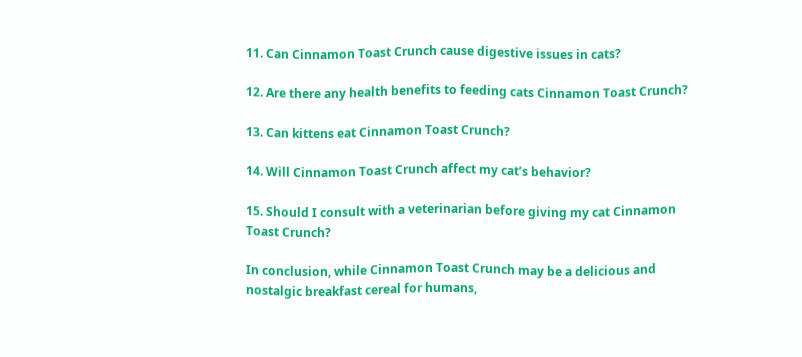11. Can Cinnamon Toast Crunch cause digestive issues in cats?

12. Are there any health benefits to feeding cats Cinnamon Toast Crunch?

13. Can kittens eat Cinnamon Toast Crunch?

14. Will Cinnamon Toast Crunch affect my cat’s behavior?

15. Should I consult with a veterinarian before giving my cat Cinnamon Toast Crunch?

In conclusion, while Cinnamon Toast Crunch may be a delicious and nostalgic breakfast cereal for humans,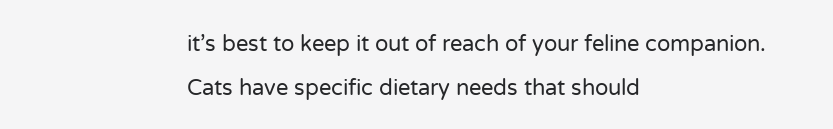it’s best to keep it out of reach of your feline companion. Cats have specific dietary needs that should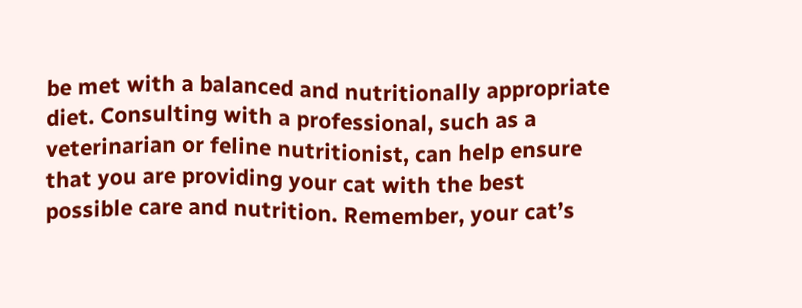be met with a balanced and nutritionally appropriate diet. Consulting with a professional, such as a veterinarian or feline nutritionist, can help ensure that you are providing your cat with the best possible care and nutrition. Remember, your cat’s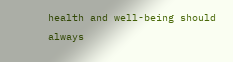health and well-being should always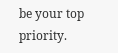be your top priority.